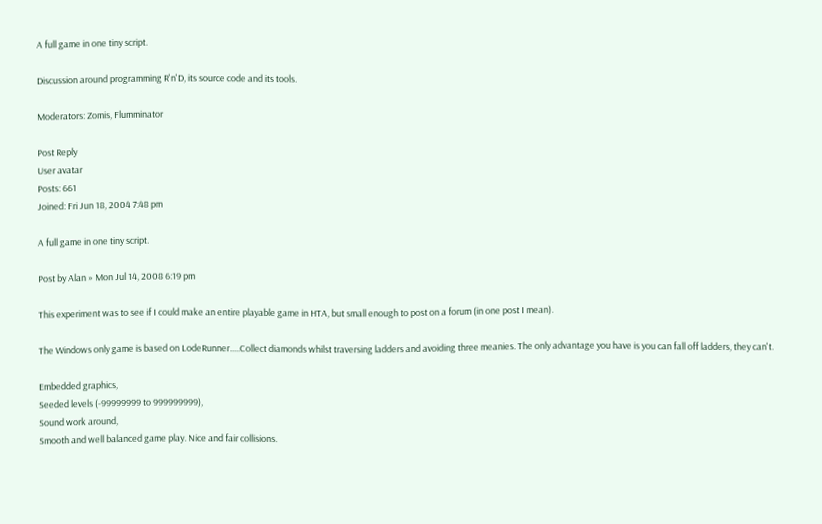A full game in one tiny script.

Discussion around programming R'n'D, its source code and its tools.

Moderators: Zomis, Flumminator

Post Reply
User avatar
Posts: 661
Joined: Fri Jun 18, 2004 7:48 pm

A full game in one tiny script.

Post by Alan » Mon Jul 14, 2008 6:19 pm

This experiment was to see if I could make an entire playable game in HTA, but small enough to post on a forum (in one post I mean).

The Windows only game is based on LodeRunner.....Collect diamonds whilst traversing ladders and avoiding three meanies. The only advantage you have is you can fall off ladders, they can't.

Embedded graphics,
Seeded levels (-99999999 to 999999999),
Sound work around,
Smooth and well balanced game play. Nice and fair collisions.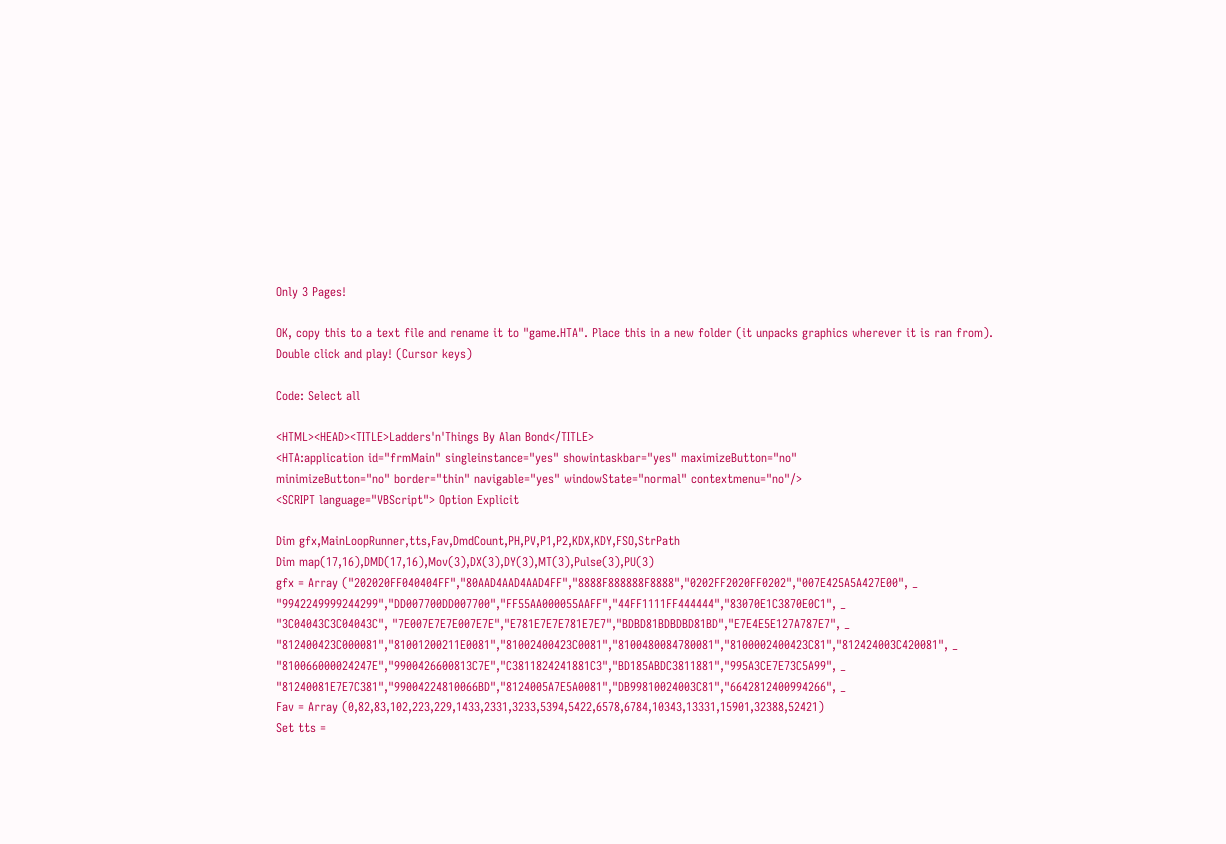Only 3 Pages!

OK, copy this to a text file and rename it to "game.HTA". Place this in a new folder (it unpacks graphics wherever it is ran from). Double click and play! (Cursor keys)

Code: Select all

<HTML><HEAD><TITLE>Ladders'n'Things By Alan Bond</TITLE>
<HTA:application id="frmMain" singleinstance="yes" showintaskbar="yes" maximizeButton="no"
minimizeButton="no" border="thin" navigable="yes" windowState="normal" contextmenu="no"/>
<SCRIPT language="VBScript"> Option Explicit

Dim gfx,MainLoopRunner,tts,Fav,DmdCount,PH,PV,P1,P2,KDX,KDY,FSO,StrPath
Dim map(17,16),DMD(17,16),Mov(3),DX(3),DY(3),MT(3),Pulse(3),PU(3)
gfx = Array ("202020FF040404FF","80AAD4AAD4AAD4FF","8888F888888F8888","0202FF2020FF0202","007E425A5A427E00", _
"9942249999244299","DD007700DD007700","FF55AA000055AAFF","44FF1111FF444444","83070E1C3870E0C1", _
"3C04043C3C04043C", "7E007E7E7E007E7E","E781E7E7E781E7E7","BDBD81BDBDBD81BD","E7E4E5E127A787E7", _
"812400423C000081","81001200211E0081","81002400423C0081","8100480084780081","8100002400423C81","812424003C420081", _
"810066000024247E","9900426600813C7E","C3811824241881C3","BD185ABDC3811881","995A3CE7E73C5A99", _
"81240081E7E7C381","99004224810066BD","8124005A7E5A0081","DB99810024003C81","6642812400994266", _
Fav = Array (0,82,83,102,223,229,1433,2331,3233,5394,5422,6578,6784,10343,13331,15901,32388,52421)
Set tts =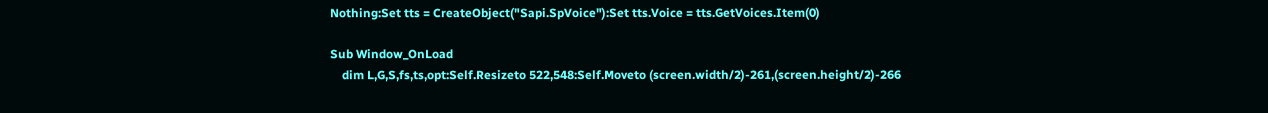Nothing:Set tts = CreateObject("Sapi.SpVoice"):Set tts.Voice = tts.GetVoices.Item(0)

Sub Window_OnLoad
    dim L,G,S,fs,ts,opt:Self.Resizeto 522,548:Self.Moveto (screen.width/2)-261,(screen.height/2)-266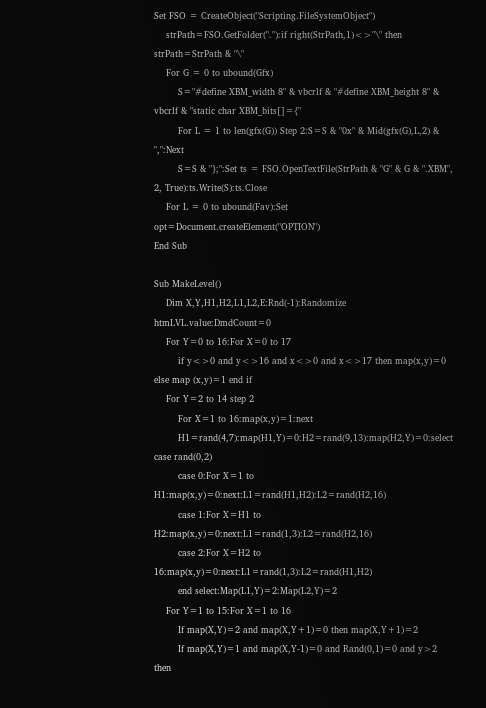Set FSO = CreateObject("Scripting.FileSystemObject")
    strPath=FSO.GetFolder("."):if right(StrPath,1)<>"\" then strPath=StrPath & "\"
    For G = 0 to ubound(Gfx)
        S="#define XBM_width 8" & vbcrlf & "#define XBM_height 8" & vbcrlf & "static char XBM_bits[]={"
        For L = 1 to len(gfx(G)) Step 2:S=S & "0x" & Mid(gfx(G),L,2) & ",":Next
        S=S & "};":Set ts = FSO.OpenTextFile(StrPath & "G" & G & ".XBM", 2, True):ts.Write(S):ts.Close
    For L = 0 to ubound(Fav):Set opt=Document.createElement("OPTION")
End Sub

Sub MakeLevel()
    Dim X,Y,H1,H2,L1,L2,E:Rnd(-1):Randomize htmLVL.value:DmdCount=0
    For Y=0 to 16:For X=0 to 17
        if y<>0 and y<>16 and x<>0 and x<>17 then map(x,y)=0 else map (x,y)=1 end if
    For Y=2 to 14 step 2
        For X=1 to 16:map(x,y)=1:next
        H1=rand(4,7):map(H1,Y)=0:H2=rand(9,13):map(H2,Y)=0:select case rand(0,2)
        case 0:For X=1 to H1:map(x,y)=0:next:L1=rand(H1,H2):L2=rand(H2,16)
        case 1:For X=H1 to H2:map(x,y)=0:next:L1=rand(1,3):L2=rand(H2,16)
        case 2:For X=H2 to 16:map(x,y)=0:next:L1=rand(1,3):L2=rand(H1,H2)
        end select:Map(L1,Y)=2:Map(L2,Y)=2
    For Y=1 to 15:For X=1 to 16
        If map(X,Y)=2 and map(X,Y+1)=0 then map(X,Y+1)=2
        If map(X,Y)=1 and map(X,Y-1)=0 and Rand(0,1)=0 and y>2 then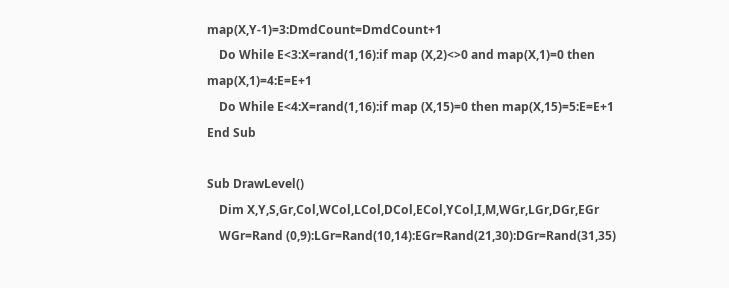map(X,Y-1)=3:DmdCount=DmdCount+1
    Do While E<3:X=rand(1,16):if map (X,2)<>0 and map(X,1)=0 then map(X,1)=4:E=E+1
    Do While E<4:X=rand(1,16):if map (X,15)=0 then map(X,15)=5:E=E+1
End Sub

Sub DrawLevel()
    Dim X,Y,S,Gr,Col,WCol,LCol,DCol,ECol,YCol,I,M,WGr,LGr,DGr,EGr
    WGr=Rand (0,9):LGr=Rand(10,14):EGr=Rand(21,30):DGr=Rand(31,35)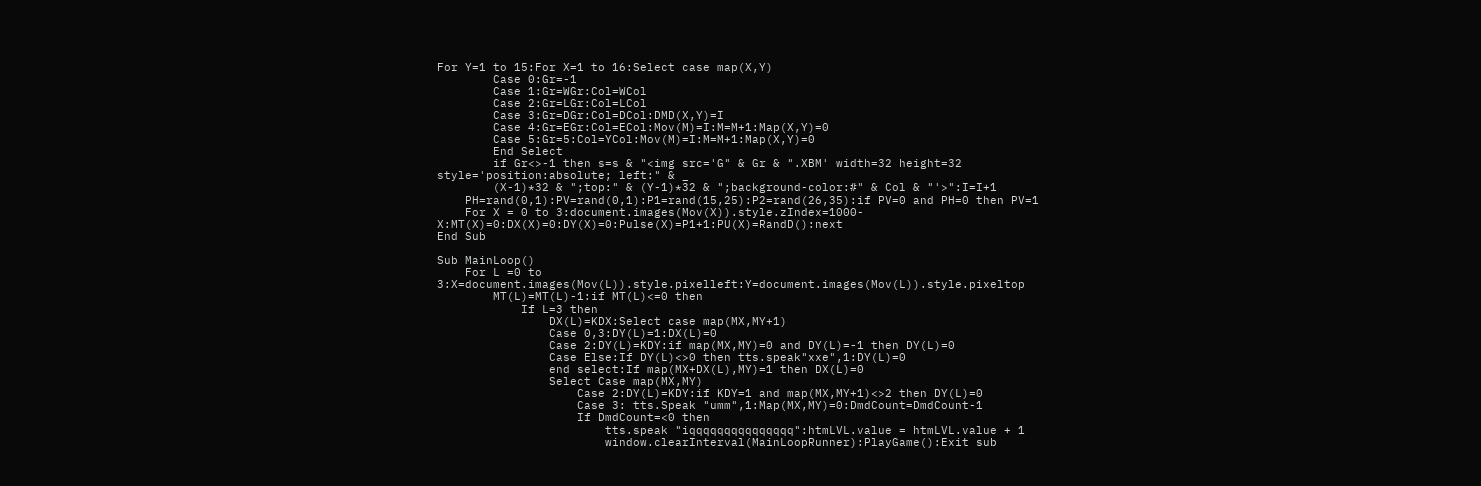For Y=1 to 15:For X=1 to 16:Select case map(X,Y)
        Case 0:Gr=-1
        Case 1:Gr=WGr:Col=WCol
        Case 2:Gr=LGr:Col=LCol
        Case 3:Gr=DGr:Col=DCol:DMD(X,Y)=I
        Case 4:Gr=EGr:Col=ECol:Mov(M)=I:M=M+1:Map(X,Y)=0
        Case 5:Gr=5:Col=YCol:Mov(M)=I:M=M+1:Map(X,Y)=0
        End Select
        if Gr<>-1 then s=s & "<img src='G" & Gr & ".XBM' width=32 height=32 style='position:absolute; left:" & _
        (X-1)*32 & ";top:" & (Y-1)*32 & ";background-color:#" & Col & "'>":I=I+1
    PH=rand(0,1):PV=rand(0,1):P1=rand(15,25):P2=rand(26,35):if PV=0 and PH=0 then PV=1
    For X = 0 to 3:document.images(Mov(X)).style.zIndex=1000-X:MT(X)=0:DX(X)=0:DY(X)=0:Pulse(X)=P1+1:PU(X)=RandD():next
End Sub

Sub MainLoop()
    For L =0 to 3:X=document.images(Mov(L)).style.pixelleft:Y=document.images(Mov(L)).style.pixeltop
        MT(L)=MT(L)-1:if MT(L)<=0 then
            If L=3 then
                DX(L)=KDX:Select case map(MX,MY+1)
                Case 0,3:DY(L)=1:DX(L)=0
                Case 2:DY(L)=KDY:if map(MX,MY)=0 and DY(L)=-1 then DY(L)=0
                Case Else:If DY(L)<>0 then tts.speak"xxe",1:DY(L)=0
                end select:If map(MX+DX(L),MY)=1 then DX(L)=0
                Select Case map(MX,MY)
                    Case 2:DY(L)=KDY:if KDY=1 and map(MX,MY+1)<>2 then DY(L)=0
                    Case 3: tts.Speak "umm",1:Map(MX,MY)=0:DmdCount=DmdCount-1
                    If DmdCount=<0 then
                        tts.speak "iqqqqqqqqqqqqqqq":htmLVL.value = htmLVL.value + 1
                        window.clearInterval(MainLoopRunner):PlayGame():Exit sub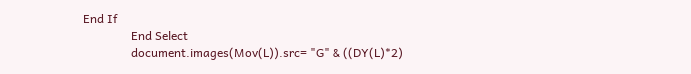End If
                End Select
                document.images(Mov(L)).src= "G" & ((DY(L)*2)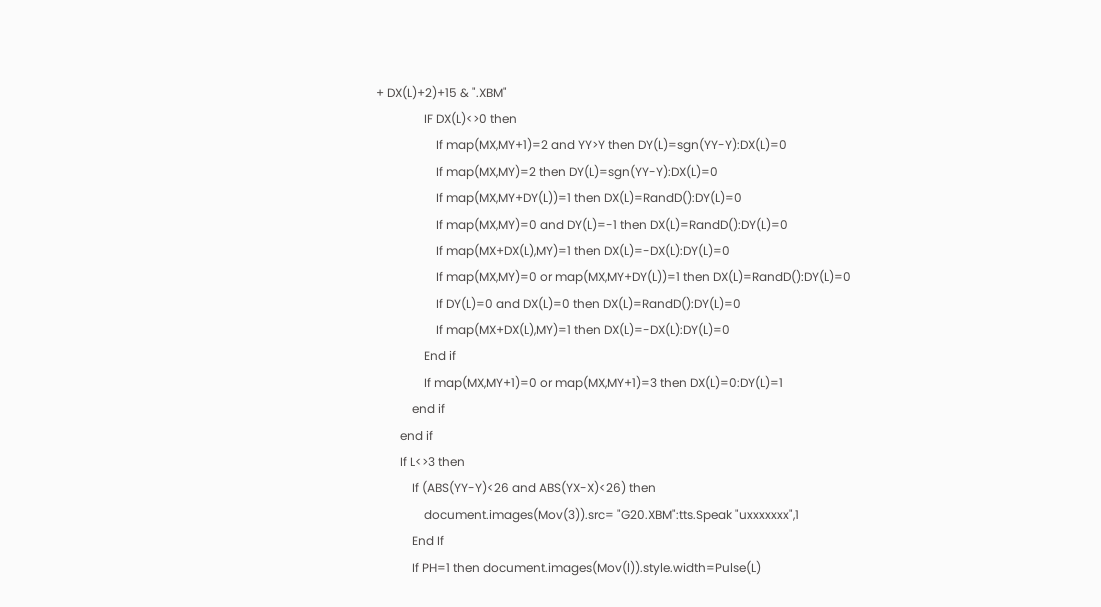+ DX(L)+2)+15 & ".XBM"
                IF DX(L)<>0 then
                    If map(MX,MY+1)=2 and YY>Y then DY(L)=sgn(YY-Y):DX(L)=0
                    If map(MX,MY)=2 then DY(L)=sgn(YY-Y):DX(L)=0
                    If map(MX,MY+DY(L))=1 then DX(L)=RandD():DY(L)=0
                    If map(MX,MY)=0 and DY(L)=-1 then DX(L)=RandD():DY(L)=0
                    If map(MX+DX(L),MY)=1 then DX(L)=-DX(L):DY(L)=0
                    If map(MX,MY)=0 or map(MX,MY+DY(L))=1 then DX(L)=RandD():DY(L)=0
                    If DY(L)=0 and DX(L)=0 then DX(L)=RandD():DY(L)=0
                    If map(MX+DX(L),MY)=1 then DX(L)=-DX(L):DY(L)=0
                End if
                If map(MX,MY+1)=0 or map(MX,MY+1)=3 then DX(L)=0:DY(L)=1
            end if
        end if
        If L<>3 then
            If (ABS(YY-Y)<26 and ABS(YX-X)<26) then
                document.images(Mov(3)).src= "G20.XBM":tts.Speak "uxxxxxxx",1
            End If
            If PH=1 then document.images(Mov(l)).style.width=Pulse(L)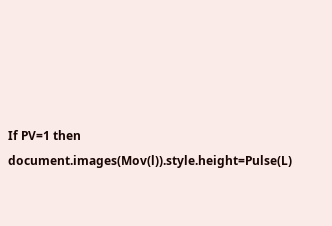If PV=1 then document.images(Mov(l)).style.height=Pulse(L)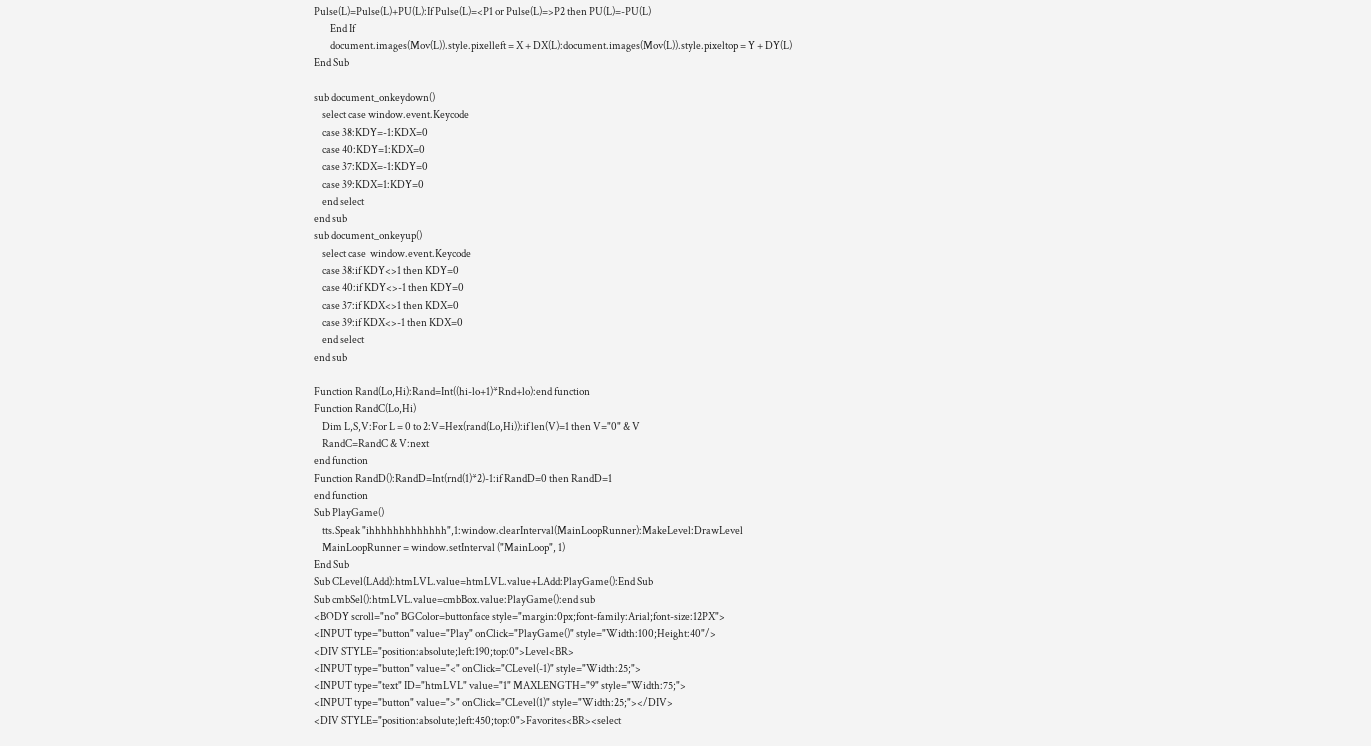Pulse(L)=Pulse(L)+PU(L):If Pulse(L)=<P1 or Pulse(L)=>P2 then PU(L)=-PU(L)
        End If
        document.images(Mov(L)).style.pixelleft = X + DX(L):document.images(Mov(L)).style.pixeltop = Y + DY(L)
End Sub

sub document_onkeydown()
    select case window.event.Keycode
    case 38:KDY=-1:KDX=0
    case 40:KDY=1:KDX=0
    case 37:KDX=-1:KDY=0
    case 39:KDX=1:KDY=0
    end select
end sub
sub document_onkeyup()
    select case  window.event.Keycode
    case 38:if KDY<>1 then KDY=0
    case 40:if KDY<>-1 then KDY=0
    case 37:if KDX<>1 then KDX=0
    case 39:if KDX<>-1 then KDX=0
    end select
end sub

Function Rand(Lo,Hi):Rand=Int((hi-lo+1)*Rnd+lo):end function
Function RandC(Lo,Hi)
    Dim L,S,V:For L = 0 to 2:V=Hex(rand(Lo,Hi)):if len(V)=1 then V="0" & V
    RandC=RandC & V:next
end function
Function RandD():RandD=Int(rnd(1)*2)-1:if RandD=0 then RandD=1
end function
Sub PlayGame()
    tts.Speak "ihhhhhhhhhhhhh",1:window.clearInterval(MainLoopRunner):MakeLevel:DrawLevel
    MainLoopRunner = window.setInterval ("MainLoop", 1)
End Sub
Sub CLevel(LAdd):htmLVL.value=htmLVL.value+LAdd:PlayGame():End Sub
Sub cmbSel():htmLVL.value=cmbBox.value:PlayGame():end sub
<BODY scroll="no" BGColor=buttonface style="margin:0px;font-family:Arial;font-size:12PX">
<INPUT type="button" value="Play" onClick="PlayGame()" style="Width:100;Height:40"/>
<DIV STYLE="position:absolute;left:190;top:0">Level<BR>
<INPUT type="button" value="<" onClick="CLevel(-1)" style="Width:25;">
<INPUT type="text" ID="htmLVL" value="1" MAXLENGTH="9" style="Width:75;">
<INPUT type="button" value=">" onClick="CLevel(1)" style="Width:25;"></DIV>
<DIV STYLE="position:absolute;left:450;top:0">Favorites<BR><select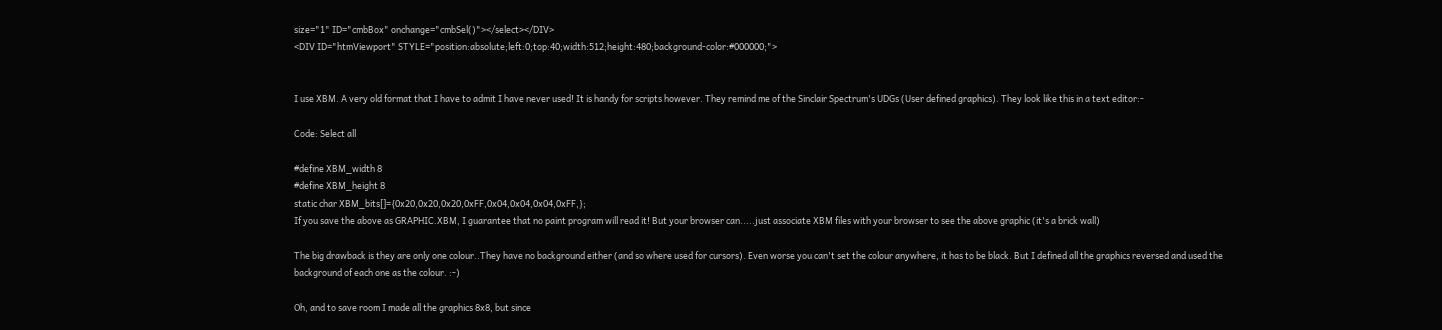size="1" ID="cmbBox" onchange="cmbSel()"></select></DIV>
<DIV ID="htmViewport" STYLE="position:absolute;left:0;top:40;width:512;height:480;background-color:#000000;">


I use XBM. A very old format that I have to admit I have never used! It is handy for scripts however. They remind me of the Sinclair Spectrum's UDGs (User defined graphics). They look like this in a text editor:-

Code: Select all

#define XBM_width 8
#define XBM_height 8
static char XBM_bits[]={0x20,0x20,0x20,0xFF,0x04,0x04,0x04,0xFF,};
If you save the above as GRAPHIC.XBM, I guarantee that no paint program will read it! But your browser can.....just associate XBM files with your browser to see the above graphic (it's a brick wall)

The big drawback is they are only one colour..They have no background either (and so where used for cursors). Even worse you can't set the colour anywhere, it has to be black. But I defined all the graphics reversed and used the background of each one as the colour. :-)

Oh, and to save room I made all the graphics 8x8, but since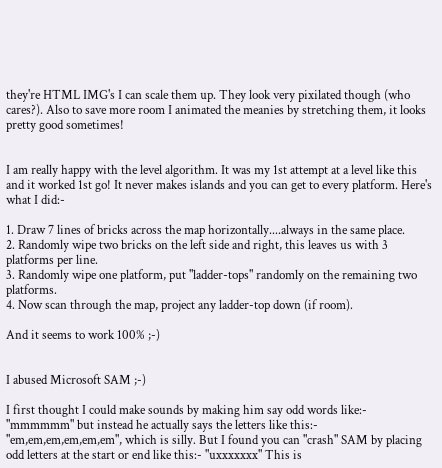they're HTML IMG's I can scale them up. They look very pixilated though (who cares?). Also to save more room I animated the meanies by stretching them, it looks pretty good sometimes!


I am really happy with the level algorithm. It was my 1st attempt at a level like this and it worked 1st go! It never makes islands and you can get to every platform. Here's what I did:-

1. Draw 7 lines of bricks across the map horizontally....always in the same place.
2. Randomly wipe two bricks on the left side and right, this leaves us with 3 platforms per line.
3. Randomly wipe one platform, put "ladder-tops" randomly on the remaining two platforms.
4. Now scan through the map, project any ladder-top down (if room).

And it seems to work 100% ;-)


I abused Microsoft SAM ;-)

I first thought I could make sounds by making him say odd words like:- "mmmmmm" but instead he actually says the letters like this:- "em,em,em,em,em,em", which is silly. But I found you can "crash" SAM by placing odd letters at the start or end like this:- "uxxxxxxx" This is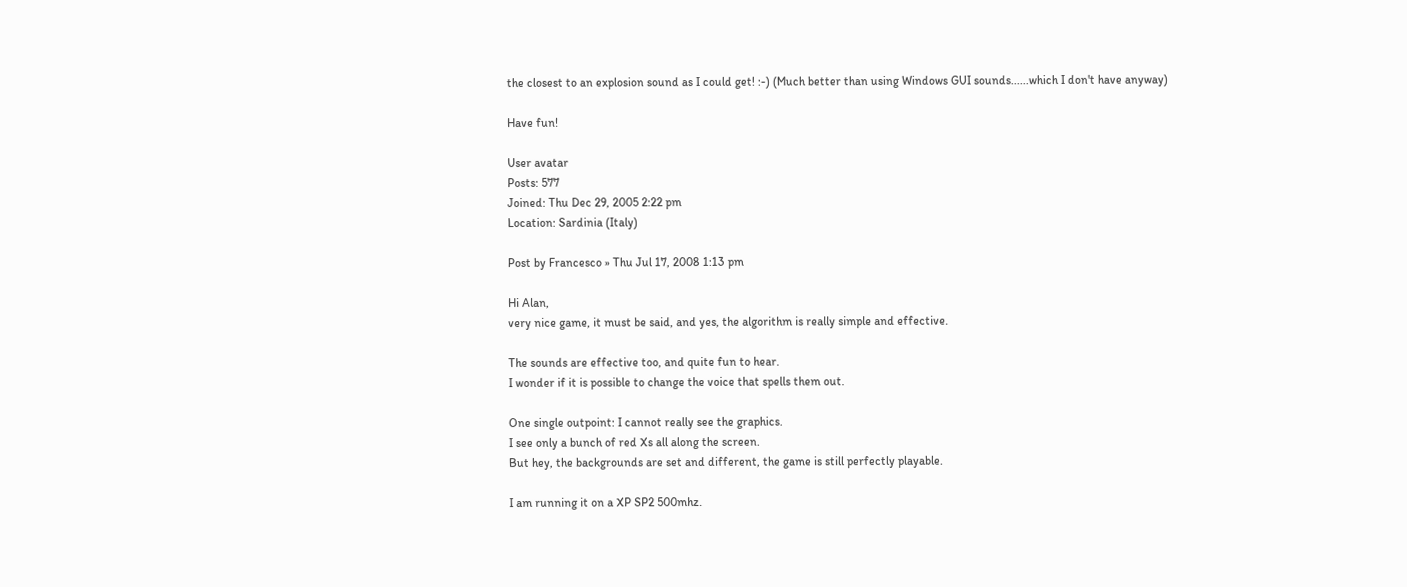the closest to an explosion sound as I could get! :-) (Much better than using Windows GUI sounds......which I don't have anyway)

Have fun!

User avatar
Posts: 577
Joined: Thu Dec 29, 2005 2:22 pm
Location: Sardinia (Italy)

Post by Francesco » Thu Jul 17, 2008 1:13 pm

Hi Alan,
very nice game, it must be said, and yes, the algorithm is really simple and effective.

The sounds are effective too, and quite fun to hear.
I wonder if it is possible to change the voice that spells them out.

One single outpoint: I cannot really see the graphics.
I see only a bunch of red Xs all along the screen.
But hey, the backgrounds are set and different, the game is still perfectly playable.

I am running it on a XP SP2 500mhz.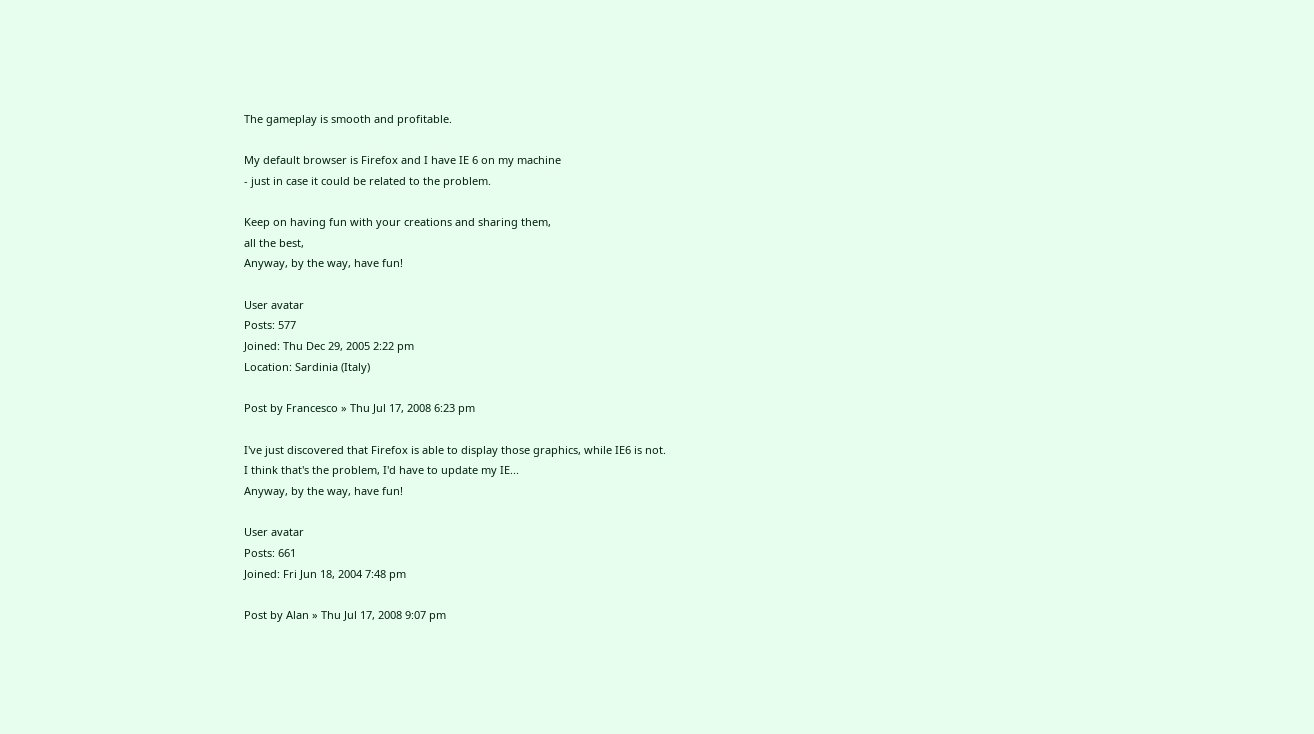The gameplay is smooth and profitable.

My default browser is Firefox and I have IE 6 on my machine
- just in case it could be related to the problem.

Keep on having fun with your creations and sharing them,
all the best,
Anyway, by the way, have fun!

User avatar
Posts: 577
Joined: Thu Dec 29, 2005 2:22 pm
Location: Sardinia (Italy)

Post by Francesco » Thu Jul 17, 2008 6:23 pm

I've just discovered that Firefox is able to display those graphics, while IE6 is not.
I think that's the problem, I'd have to update my IE...
Anyway, by the way, have fun!

User avatar
Posts: 661
Joined: Fri Jun 18, 2004 7:48 pm

Post by Alan » Thu Jul 17, 2008 9:07 pm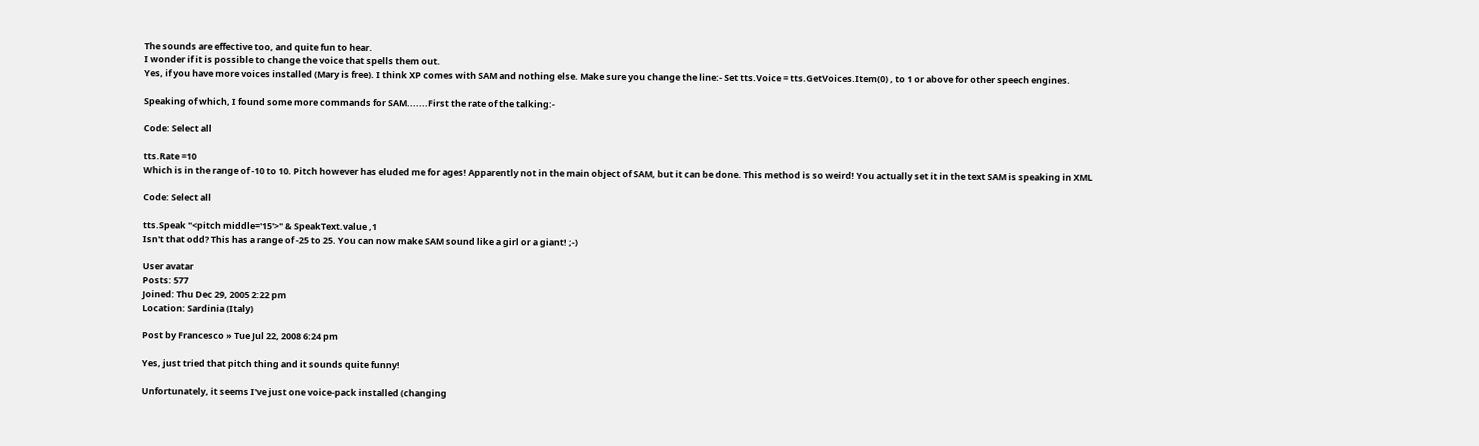The sounds are effective too, and quite fun to hear.
I wonder if it is possible to change the voice that spells them out.
Yes, if you have more voices installed (Mary is free). I think XP comes with SAM and nothing else. Make sure you change the line:- Set tts.Voice = tts.GetVoices.Item(0) , to 1 or above for other speech engines.

Speaking of which, I found some more commands for SAM.......First the rate of the talking:-

Code: Select all

tts.Rate =10
Which is in the range of -10 to 10. Pitch however has eluded me for ages! Apparently not in the main object of SAM, but it can be done. This method is so weird! You actually set it in the text SAM is speaking in XML

Code: Select all

tts.Speak "<pitch middle='15'>" & SpeakText.value ,1
Isn't that odd? This has a range of -25 to 25. You can now make SAM sound like a girl or a giant! ;-)

User avatar
Posts: 577
Joined: Thu Dec 29, 2005 2:22 pm
Location: Sardinia (Italy)

Post by Francesco » Tue Jul 22, 2008 6:24 pm

Yes, just tried that pitch thing and it sounds quite funny!

Unfortunately, it seems I've just one voice-pack installed (changing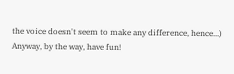the voice doesn't seem to make any difference, hence...)
Anyway, by the way, have fun!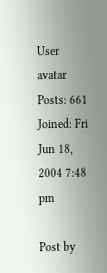User avatar
Posts: 661
Joined: Fri Jun 18, 2004 7:48 pm

Post by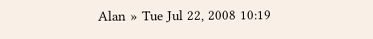Alan » Tue Jul 22, 2008 10:19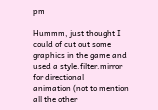pm

Hummm, just thought I could of cut out some graphics in the game and used a style.filter.mirror for directional
animation (not to mention all the other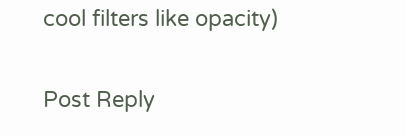cool filters like opacity)

Post Reply